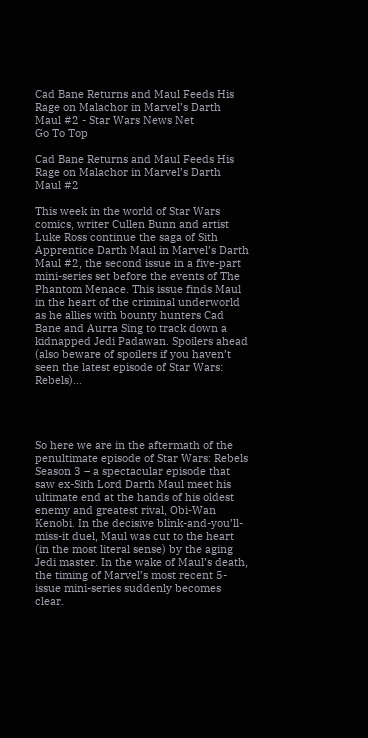Cad Bane Returns and Maul Feeds His Rage on Malachor in Marvel’s Darth Maul #2 - Star Wars News Net
Go To Top

Cad Bane Returns and Maul Feeds His Rage on Malachor in Marvel’s Darth Maul #2

This week in the world of Star Wars comics, writer Cullen Bunn and artist Luke Ross continue the saga of Sith Apprentice Darth Maul in Marvel’s Darth Maul #2, the second issue in a five-part mini-series set before the events of The Phantom Menace. This issue finds Maul in the heart of the criminal underworld as he allies with bounty hunters Cad Bane and Aurra Sing to track down a kidnapped Jedi Padawan. Spoilers ahead (also beware of spoilers if you haven’t seen the latest episode of Star Wars: Rebels)…




So here we are in the aftermath of the penultimate episode of Star Wars: Rebels Season 3 – a spectacular episode that saw ex-Sith Lord Darth Maul meet his ultimate end at the hands of his oldest enemy and greatest rival, Obi-Wan Kenobi. In the decisive blink-and-you’ll-miss-it duel, Maul was cut to the heart (in the most literal sense) by the aging Jedi master. In the wake of Maul’s death, the timing of Marvel’s most recent 5-issue mini-series suddenly becomes clear.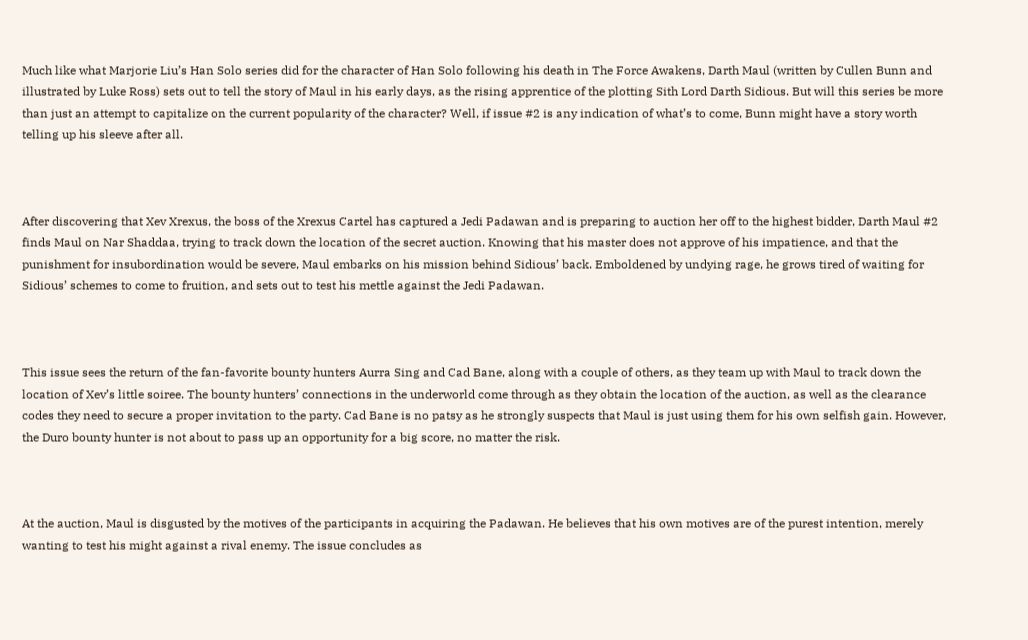Much like what Marjorie Liu’s Han Solo series did for the character of Han Solo following his death in The Force Awakens, Darth Maul (written by Cullen Bunn and illustrated by Luke Ross) sets out to tell the story of Maul in his early days, as the rising apprentice of the plotting Sith Lord Darth Sidious. But will this series be more than just an attempt to capitalize on the current popularity of the character? Well, if issue #2 is any indication of what’s to come, Bunn might have a story worth telling up his sleeve after all.



After discovering that Xev Xrexus, the boss of the Xrexus Cartel has captured a Jedi Padawan and is preparing to auction her off to the highest bidder, Darth Maul #2 finds Maul on Nar Shaddaa, trying to track down the location of the secret auction. Knowing that his master does not approve of his impatience, and that the punishment for insubordination would be severe, Maul embarks on his mission behind Sidious’ back. Emboldened by undying rage, he grows tired of waiting for Sidious’ schemes to come to fruition, and sets out to test his mettle against the Jedi Padawan.



This issue sees the return of the fan-favorite bounty hunters Aurra Sing and Cad Bane, along with a couple of others, as they team up with Maul to track down the location of Xev’s little soiree. The bounty hunters’ connections in the underworld come through as they obtain the location of the auction, as well as the clearance codes they need to secure a proper invitation to the party. Cad Bane is no patsy as he strongly suspects that Maul is just using them for his own selfish gain. However, the Duro bounty hunter is not about to pass up an opportunity for a big score, no matter the risk.



At the auction, Maul is disgusted by the motives of the participants in acquiring the Padawan. He believes that his own motives are of the purest intention, merely wanting to test his might against a rival enemy. The issue concludes as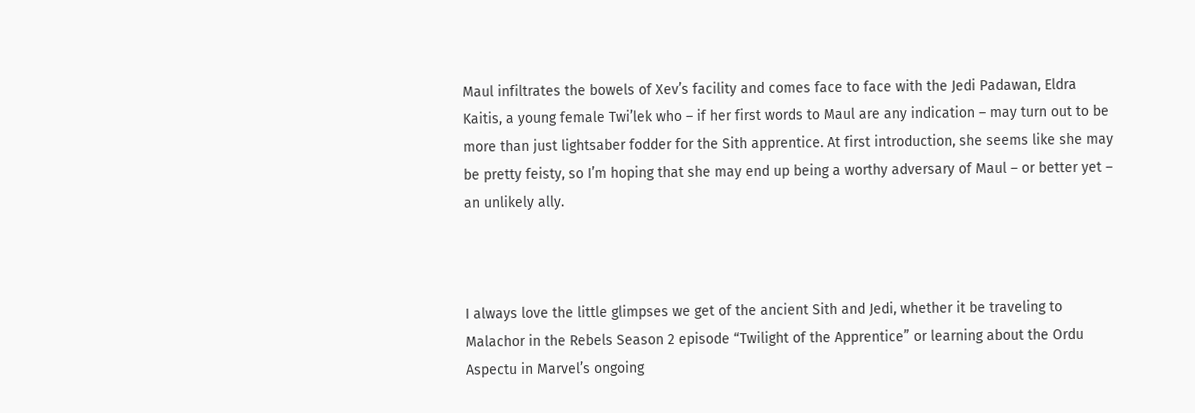Maul infiltrates the bowels of Xev’s facility and comes face to face with the Jedi Padawan, Eldra Kaitis, a young female Twi’lek who – if her first words to Maul are any indication – may turn out to be more than just lightsaber fodder for the Sith apprentice. At first introduction, she seems like she may be pretty feisty, so I’m hoping that she may end up being a worthy adversary of Maul – or better yet – an unlikely ally.



I always love the little glimpses we get of the ancient Sith and Jedi, whether it be traveling to Malachor in the Rebels Season 2 episode “Twilight of the Apprentice” or learning about the Ordu Aspectu in Marvel’s ongoing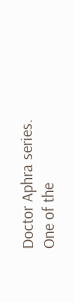Doctor Aphra series. One of the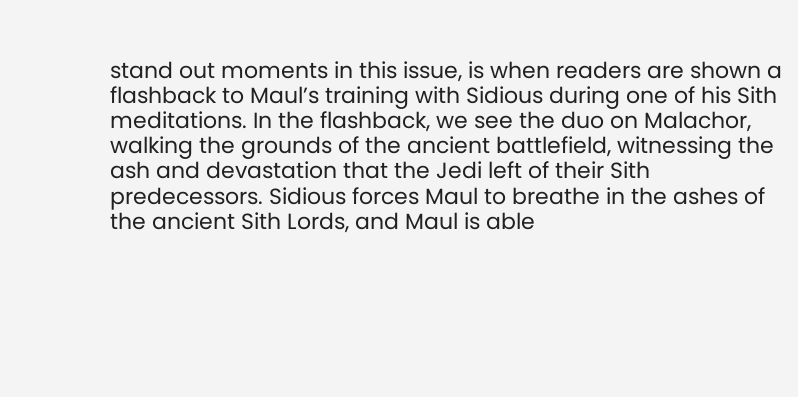stand out moments in this issue, is when readers are shown a flashback to Maul’s training with Sidious during one of his Sith meditations. In the flashback, we see the duo on Malachor, walking the grounds of the ancient battlefield, witnessing the ash and devastation that the Jedi left of their Sith predecessors. Sidious forces Maul to breathe in the ashes of the ancient Sith Lords, and Maul is able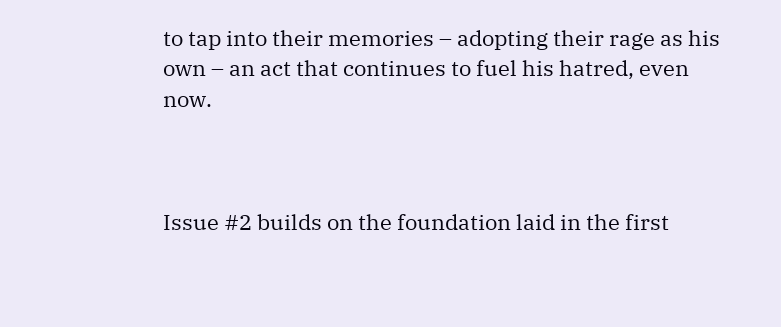to tap into their memories – adopting their rage as his own – an act that continues to fuel his hatred, even now.



Issue #2 builds on the foundation laid in the first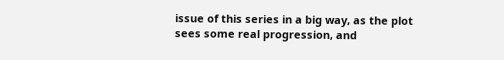issue of this series in a big way, as the plot sees some real progression, and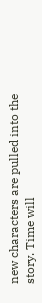new characters are pulled into the story. Time will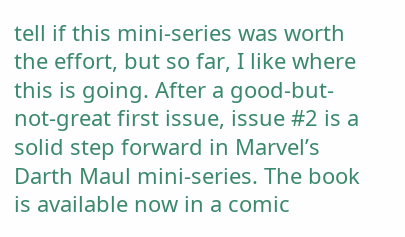tell if this mini-series was worth the effort, but so far, I like where this is going. After a good-but-not-great first issue, issue #2 is a solid step forward in Marvel’s Darth Maul mini-series. The book is available now in a comic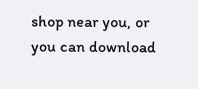shop near you, or you can download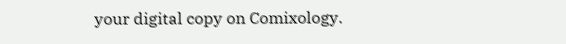your digital copy on Comixology.